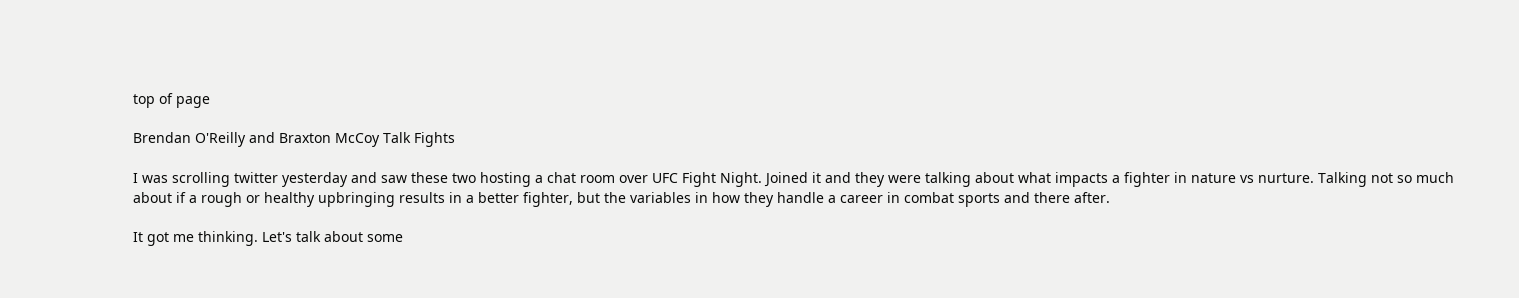top of page

Brendan O'Reilly and Braxton McCoy Talk Fights

I was scrolling twitter yesterday and saw these two hosting a chat room over UFC Fight Night. Joined it and they were talking about what impacts a fighter in nature vs nurture. Talking not so much about if a rough or healthy upbringing results in a better fighter, but the variables in how they handle a career in combat sports and there after.

It got me thinking. Let's talk about some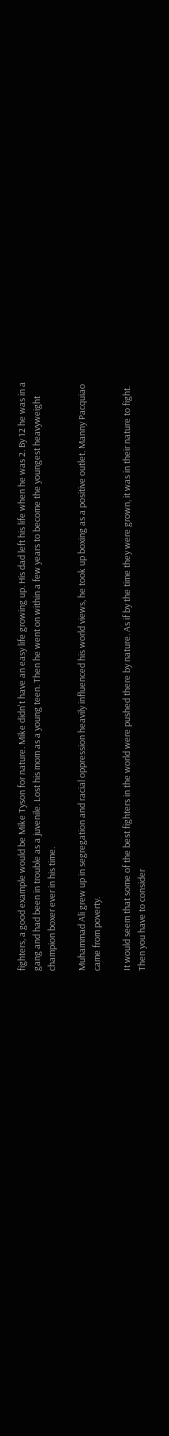fighters, a good example would be Mike Tyson for nature. Mike didn't have an easy life growing up. His dad left his life when he was 2. By 12 he was in a gang and had been in trouble as a juvenile. Lost his mom as a young teen. Then he went on within a few years to become the youngest heavyweight champion boxer ever in his time.

Muhammad Ali grew up in segregation and racial oppression heavily influenced his world views, he took up boxing as a positive outlet. Manny Pacquiao came from poverty.

It would seem that some of the best fighters in the world were pushed there by nature. As if by the time they were grown, it was in their nature to fight. Then you have to consider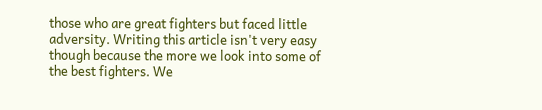those who are great fighters but faced little adversity. Writing this article isn't very easy though because the more we look into some of the best fighters. We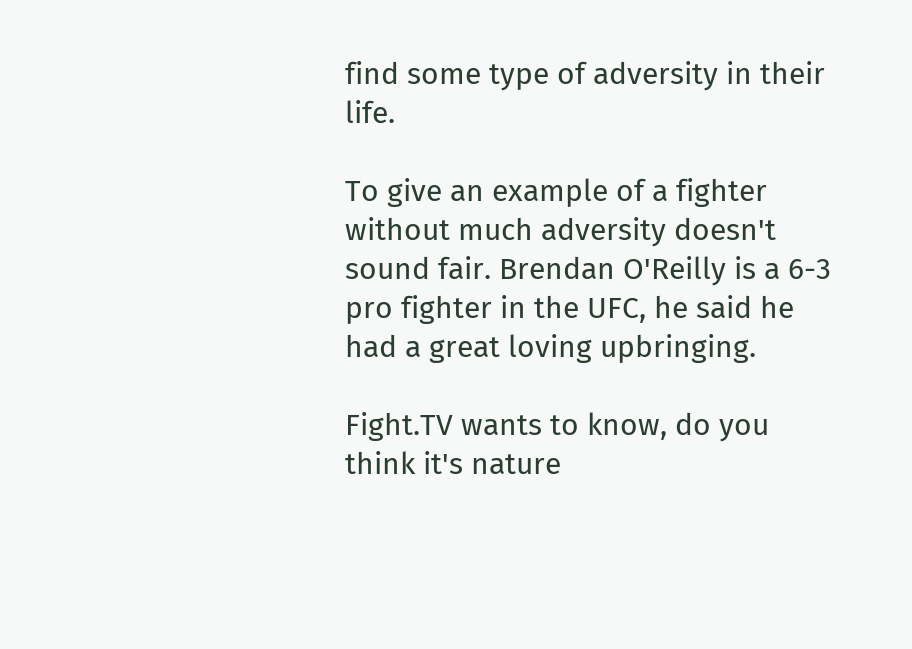find some type of adversity in their life.

To give an example of a fighter without much adversity doesn't sound fair. Brendan O'Reilly is a 6-3 pro fighter in the UFC, he said he had a great loving upbringing.

Fight.TV wants to know, do you think it's nature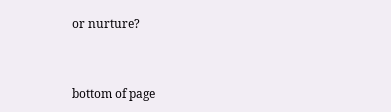or nurture?


bottom of page